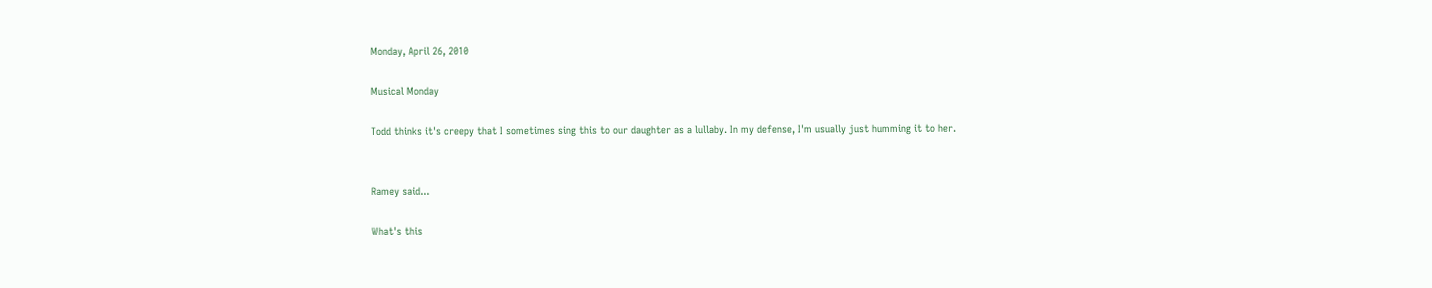Monday, April 26, 2010

Musical Monday

Todd thinks it's creepy that I sometimes sing this to our daughter as a lullaby. In my defense, I'm usually just humming it to her.


Ramey said...

What's this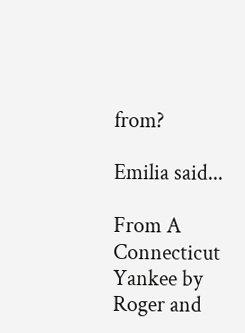from?

Emilia said...

From A Connecticut Yankee by Roger and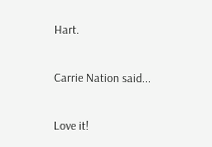Hart.

Carrie Nation said...

Love it!